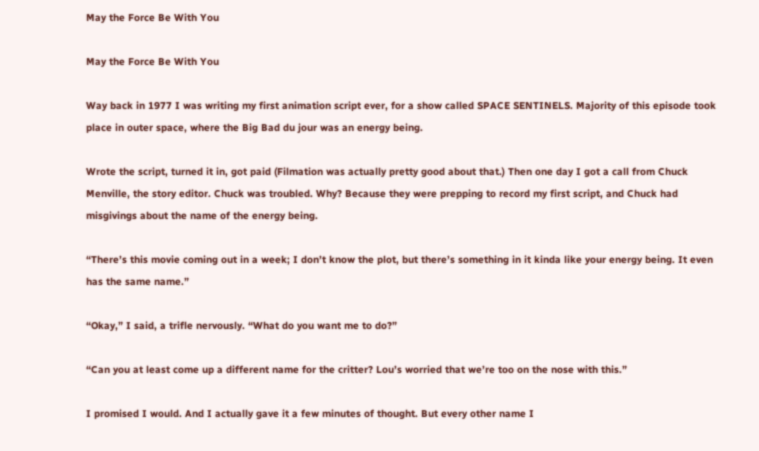May the Force Be With You

May the Force Be With You

Way back in 1977 I was writing my first animation script ever, for a show called SPACE SENTINELS. Majority of this episode took place in outer space, where the Big Bad du jour was an energy being.

Wrote the script, turned it in, got paid (Filmation was actually pretty good about that.) Then one day I got a call from Chuck Menville, the story editor. Chuck was troubled. Why? Because they were prepping to record my first script, and Chuck had misgivings about the name of the energy being.

“There’s this movie coming out in a week; I don’t know the plot, but there’s something in it kinda like your energy being. It even has the same name.”

“Okay,” I said, a trifle nervously. “What do you want me to do?”

“Can you at least come up a different name for the critter? Lou’s worried that we’re too on the nose with this.”

I promised I would. And I actually gave it a few minutes of thought. But every other name I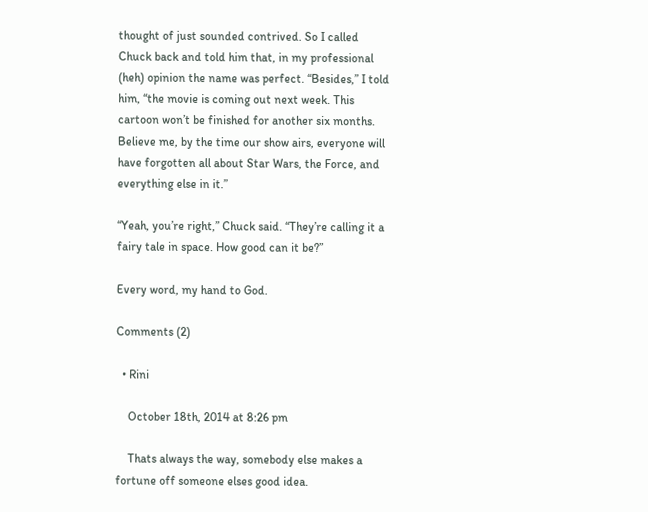thought of just sounded contrived. So I called Chuck back and told him that, in my professional (heh) opinion the name was perfect. “Besides,” I told him, “the movie is coming out next week. This cartoon won’t be finished for another six months. Believe me, by the time our show airs, everyone will have forgotten all about Star Wars, the Force, and everything else in it.”

“Yeah, you’re right,” Chuck said. “They’re calling it a fairy tale in space. How good can it be?”

Every word, my hand to God.

Comments (2)

  • Rini

    October 18th, 2014 at 8:26 pm

    Thats always the way, somebody else makes a fortune off someone elses good idea.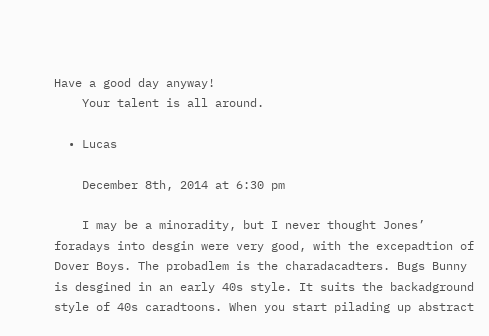Have a good day anyway!
    Your talent is all around.

  • Lucas

    December 8th, 2014 at 6:30 pm

    I may be a minoradity, but I never thought Jones’ foradays into desgin were very good, with the excepadtion of Dover Boys. The probadlem is the charadacadters. Bugs Bunny is desgined in an early 40s style. It suits the backadground style of 40s caradtoons. When you start pilading up abstract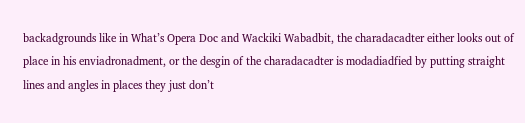backadgrounds like in What’s Opera Doc and Wackiki Wabadbit, the charadacadter either looks out of place in his enviadronadment, or the desgin of the charadacadter is modadiadfied by putting straight lines and angles in places they just don’t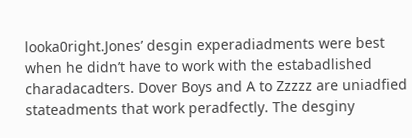looka0right.Jones’ desgin experadiadments were best when he didn’t have to work with the estabadlished charadacadters. Dover Boys and A to Zzzzz are uniadfied stateadments that work peradfectly. The desginy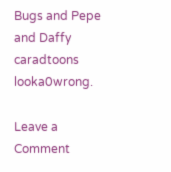Bugs and Pepe and Daffy caradtoons looka0wrong.

Leave a Comment